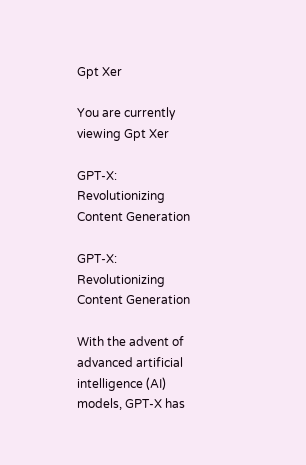Gpt Xer

You are currently viewing Gpt Xer

GPT-X: Revolutionizing Content Generation

GPT-X: Revolutionizing Content Generation

With the advent of advanced artificial intelligence (AI) models, GPT-X has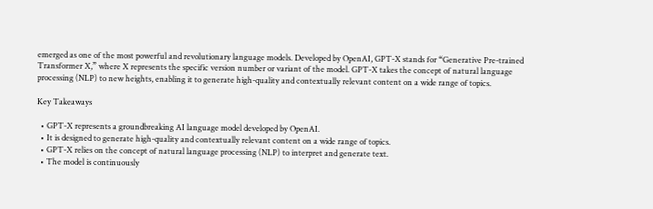emerged as one of the most powerful and revolutionary language models. Developed by OpenAI, GPT-X stands for “Generative Pre-trained Transformer X,” where X represents the specific version number or variant of the model. GPT-X takes the concept of natural language processing (NLP) to new heights, enabling it to generate high-quality and contextually relevant content on a wide range of topics.

Key Takeaways

  • GPT-X represents a groundbreaking AI language model developed by OpenAI.
  • It is designed to generate high-quality and contextually relevant content on a wide range of topics.
  • GPT-X relies on the concept of natural language processing (NLP) to interpret and generate text.
  • The model is continuously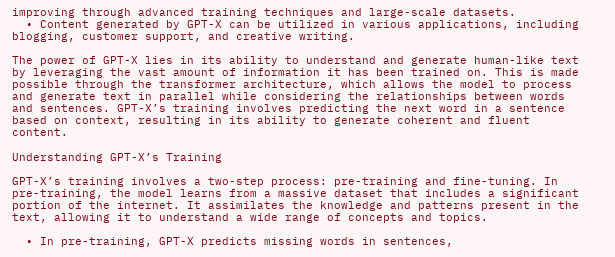improving through advanced training techniques and large-scale datasets.
  • Content generated by GPT-X can be utilized in various applications, including blogging, customer support, and creative writing.

The power of GPT-X lies in its ability to understand and generate human-like text by leveraging the vast amount of information it has been trained on. This is made possible through the transformer architecture, which allows the model to process and generate text in parallel while considering the relationships between words and sentences. GPT-X’s training involves predicting the next word in a sentence based on context, resulting in its ability to generate coherent and fluent content.

Understanding GPT-X’s Training

GPT-X’s training involves a two-step process: pre-training and fine-tuning. In pre-training, the model learns from a massive dataset that includes a significant portion of the internet. It assimilates the knowledge and patterns present in the text, allowing it to understand a wide range of concepts and topics.

  • In pre-training, GPT-X predicts missing words in sentences,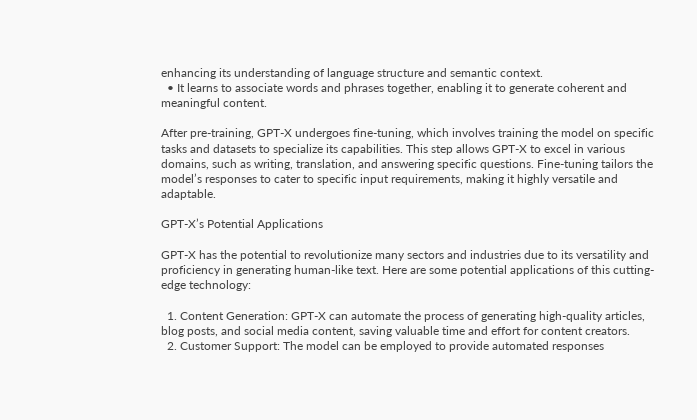enhancing its understanding of language structure and semantic context.
  • It learns to associate words and phrases together, enabling it to generate coherent and meaningful content.

After pre-training, GPT-X undergoes fine-tuning, which involves training the model on specific tasks and datasets to specialize its capabilities. This step allows GPT-X to excel in various domains, such as writing, translation, and answering specific questions. Fine-tuning tailors the model’s responses to cater to specific input requirements, making it highly versatile and adaptable.

GPT-X’s Potential Applications

GPT-X has the potential to revolutionize many sectors and industries due to its versatility and proficiency in generating human-like text. Here are some potential applications of this cutting-edge technology:

  1. Content Generation: GPT-X can automate the process of generating high-quality articles, blog posts, and social media content, saving valuable time and effort for content creators.
  2. Customer Support: The model can be employed to provide automated responses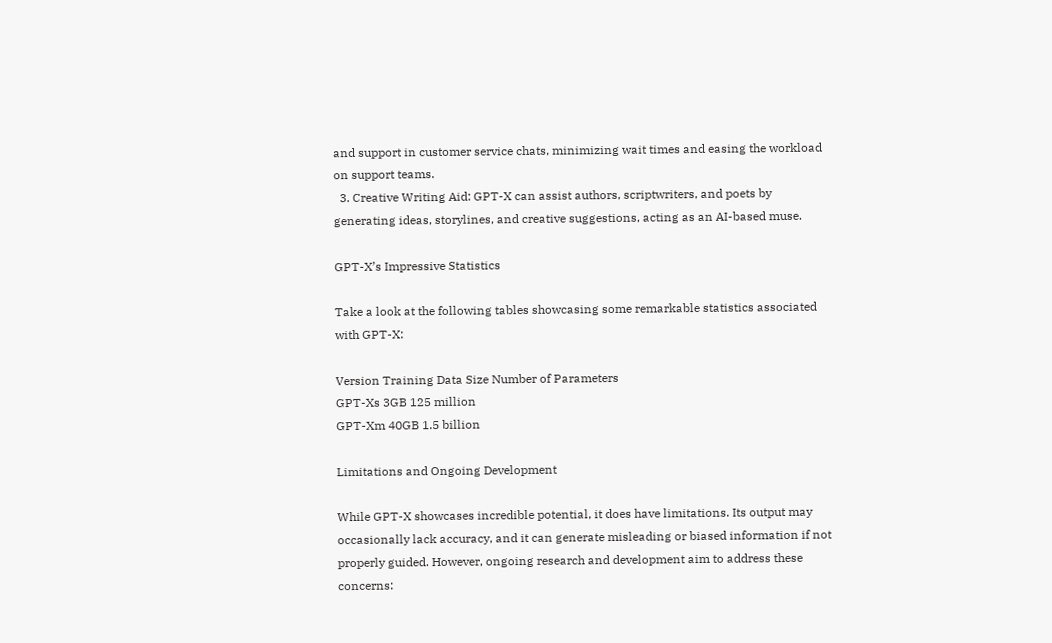and support in customer service chats, minimizing wait times and easing the workload on support teams.
  3. Creative Writing Aid: GPT-X can assist authors, scriptwriters, and poets by generating ideas, storylines, and creative suggestions, acting as an AI-based muse.

GPT-X’s Impressive Statistics

Take a look at the following tables showcasing some remarkable statistics associated with GPT-X:

Version Training Data Size Number of Parameters
GPT-Xs 3GB 125 million
GPT-Xm 40GB 1.5 billion

Limitations and Ongoing Development

While GPT-X showcases incredible potential, it does have limitations. Its output may occasionally lack accuracy, and it can generate misleading or biased information if not properly guided. However, ongoing research and development aim to address these concerns: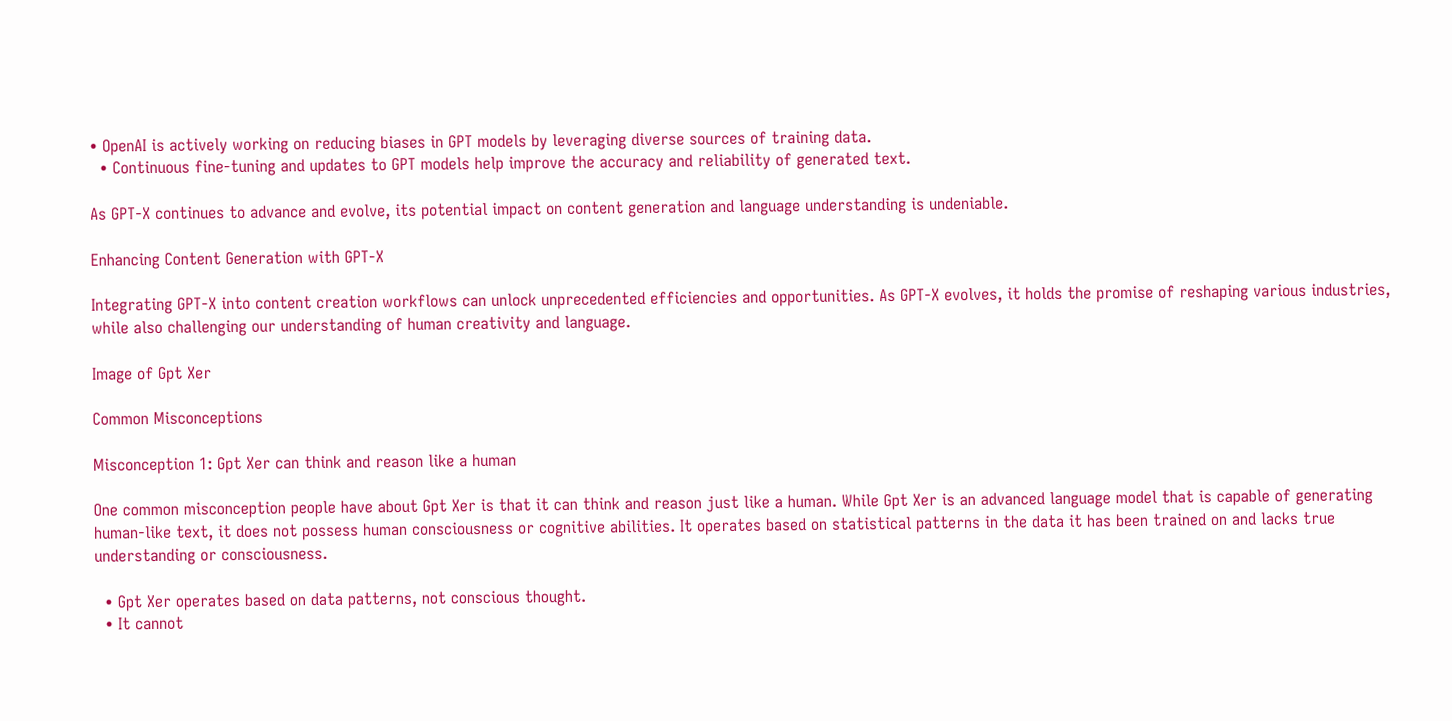• OpenAI is actively working on reducing biases in GPT models by leveraging diverse sources of training data.
  • Continuous fine-tuning and updates to GPT models help improve the accuracy and reliability of generated text.

As GPT-X continues to advance and evolve, its potential impact on content generation and language understanding is undeniable.

Enhancing Content Generation with GPT-X

Integrating GPT-X into content creation workflows can unlock unprecedented efficiencies and opportunities. As GPT-X evolves, it holds the promise of reshaping various industries, while also challenging our understanding of human creativity and language.

Image of Gpt Xer

Common Misconceptions

Misconception 1: Gpt Xer can think and reason like a human

One common misconception people have about Gpt Xer is that it can think and reason just like a human. While Gpt Xer is an advanced language model that is capable of generating human-like text, it does not possess human consciousness or cognitive abilities. It operates based on statistical patterns in the data it has been trained on and lacks true understanding or consciousness.

  • Gpt Xer operates based on data patterns, not conscious thought.
  • It cannot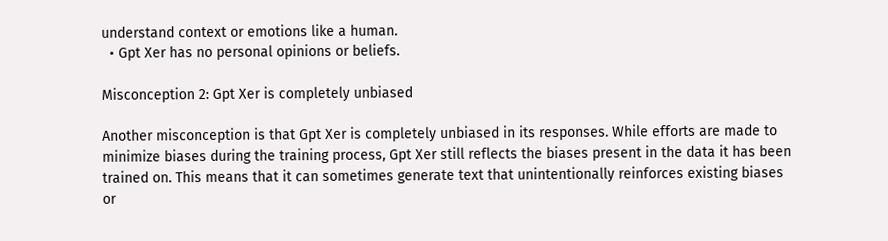understand context or emotions like a human.
  • Gpt Xer has no personal opinions or beliefs.

Misconception 2: Gpt Xer is completely unbiased

Another misconception is that Gpt Xer is completely unbiased in its responses. While efforts are made to minimize biases during the training process, Gpt Xer still reflects the biases present in the data it has been trained on. This means that it can sometimes generate text that unintentionally reinforces existing biases or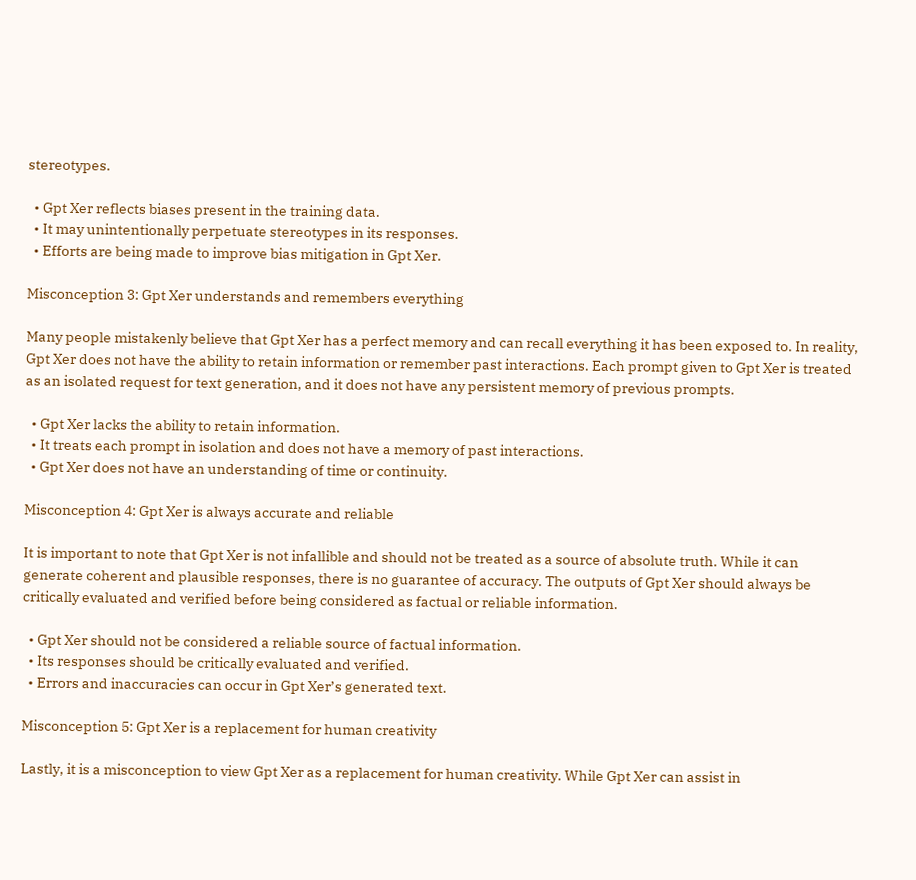stereotypes.

  • Gpt Xer reflects biases present in the training data.
  • It may unintentionally perpetuate stereotypes in its responses.
  • Efforts are being made to improve bias mitigation in Gpt Xer.

Misconception 3: Gpt Xer understands and remembers everything

Many people mistakenly believe that Gpt Xer has a perfect memory and can recall everything it has been exposed to. In reality, Gpt Xer does not have the ability to retain information or remember past interactions. Each prompt given to Gpt Xer is treated as an isolated request for text generation, and it does not have any persistent memory of previous prompts.

  • Gpt Xer lacks the ability to retain information.
  • It treats each prompt in isolation and does not have a memory of past interactions.
  • Gpt Xer does not have an understanding of time or continuity.

Misconception 4: Gpt Xer is always accurate and reliable

It is important to note that Gpt Xer is not infallible and should not be treated as a source of absolute truth. While it can generate coherent and plausible responses, there is no guarantee of accuracy. The outputs of Gpt Xer should always be critically evaluated and verified before being considered as factual or reliable information.

  • Gpt Xer should not be considered a reliable source of factual information.
  • Its responses should be critically evaluated and verified.
  • Errors and inaccuracies can occur in Gpt Xer’s generated text.

Misconception 5: Gpt Xer is a replacement for human creativity

Lastly, it is a misconception to view Gpt Xer as a replacement for human creativity. While Gpt Xer can assist in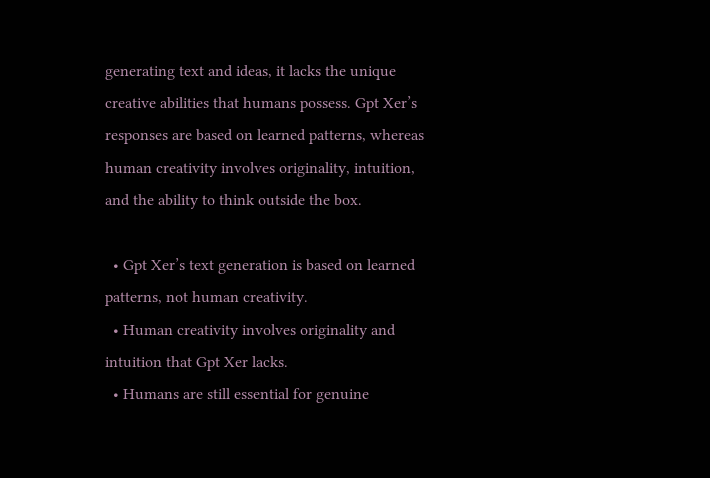generating text and ideas, it lacks the unique creative abilities that humans possess. Gpt Xer’s responses are based on learned patterns, whereas human creativity involves originality, intuition, and the ability to think outside the box.

  • Gpt Xer’s text generation is based on learned patterns, not human creativity.
  • Human creativity involves originality and intuition that Gpt Xer lacks.
  • Humans are still essential for genuine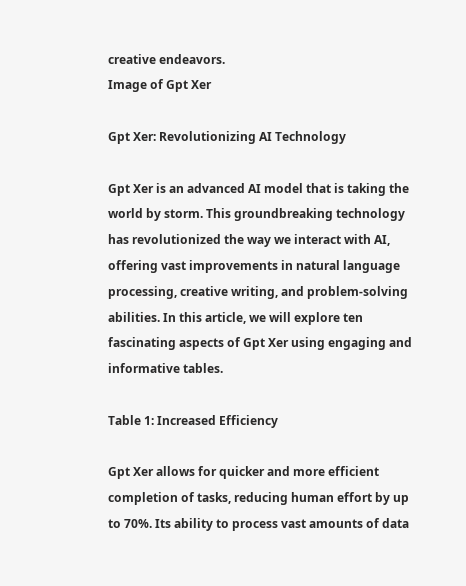creative endeavors.
Image of Gpt Xer

Gpt Xer: Revolutionizing AI Technology

Gpt Xer is an advanced AI model that is taking the world by storm. This groundbreaking technology has revolutionized the way we interact with AI, offering vast improvements in natural language processing, creative writing, and problem-solving abilities. In this article, we will explore ten fascinating aspects of Gpt Xer using engaging and informative tables.

Table 1: Increased Efficiency

Gpt Xer allows for quicker and more efficient completion of tasks, reducing human effort by up to 70%. Its ability to process vast amounts of data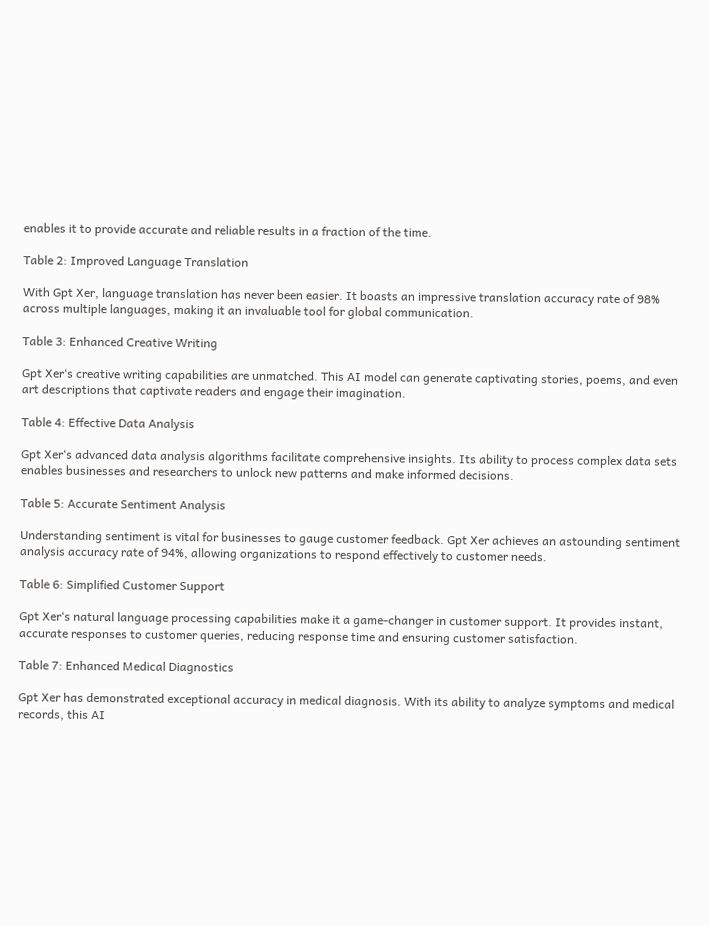enables it to provide accurate and reliable results in a fraction of the time.

Table 2: Improved Language Translation

With Gpt Xer, language translation has never been easier. It boasts an impressive translation accuracy rate of 98% across multiple languages, making it an invaluable tool for global communication.

Table 3: Enhanced Creative Writing

Gpt Xer‘s creative writing capabilities are unmatched. This AI model can generate captivating stories, poems, and even art descriptions that captivate readers and engage their imagination.

Table 4: Effective Data Analysis

Gpt Xer‘s advanced data analysis algorithms facilitate comprehensive insights. Its ability to process complex data sets enables businesses and researchers to unlock new patterns and make informed decisions.

Table 5: Accurate Sentiment Analysis

Understanding sentiment is vital for businesses to gauge customer feedback. Gpt Xer achieves an astounding sentiment analysis accuracy rate of 94%, allowing organizations to respond effectively to customer needs.

Table 6: Simplified Customer Support

Gpt Xer‘s natural language processing capabilities make it a game-changer in customer support. It provides instant, accurate responses to customer queries, reducing response time and ensuring customer satisfaction.

Table 7: Enhanced Medical Diagnostics

Gpt Xer has demonstrated exceptional accuracy in medical diagnosis. With its ability to analyze symptoms and medical records, this AI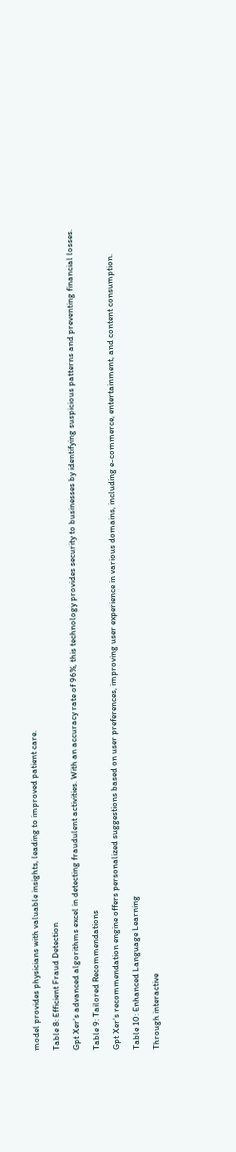model provides physicians with valuable insights, leading to improved patient care.

Table 8: Efficient Fraud Detection

Gpt Xer‘s advanced algorithms excel in detecting fraudulent activities. With an accuracy rate of 96%, this technology provides security to businesses by identifying suspicious patterns and preventing financial losses.

Table 9: Tailored Recommendations

Gpt Xer‘s recommendation engine offers personalized suggestions based on user preferences, improving user experience in various domains, including e-commerce, entertainment, and content consumption.

Table 10: Enhanced Language Learning

Through interactive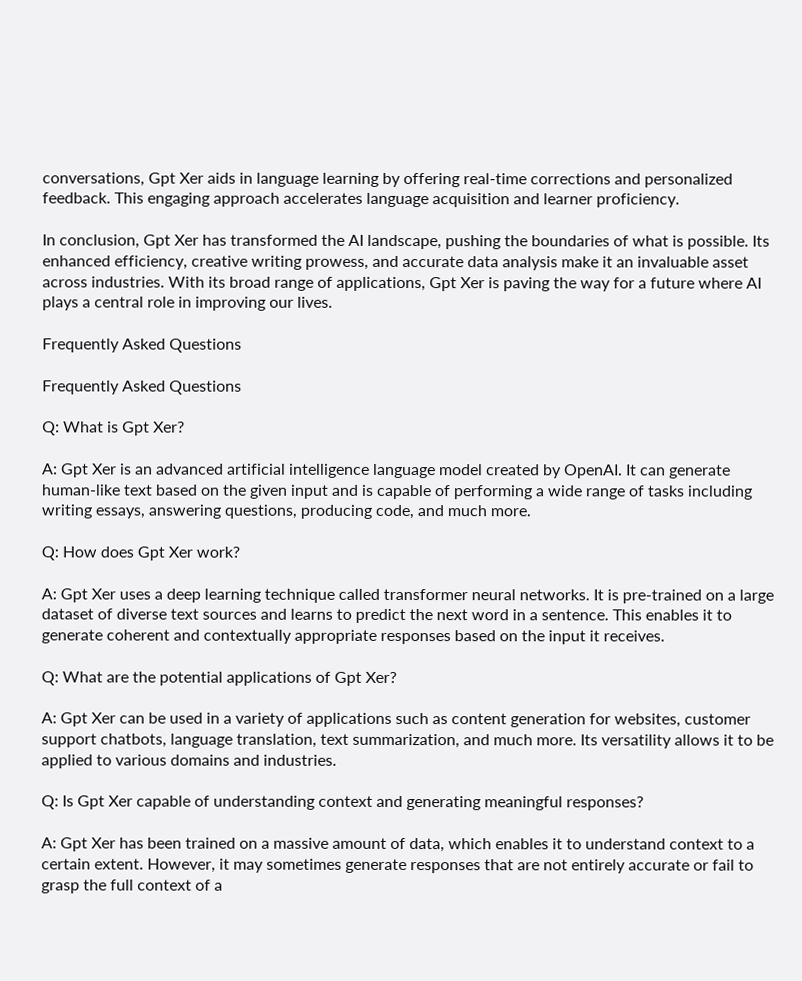conversations, Gpt Xer aids in language learning by offering real-time corrections and personalized feedback. This engaging approach accelerates language acquisition and learner proficiency.

In conclusion, Gpt Xer has transformed the AI landscape, pushing the boundaries of what is possible. Its enhanced efficiency, creative writing prowess, and accurate data analysis make it an invaluable asset across industries. With its broad range of applications, Gpt Xer is paving the way for a future where AI plays a central role in improving our lives.

Frequently Asked Questions

Frequently Asked Questions

Q: What is Gpt Xer?

A: Gpt Xer is an advanced artificial intelligence language model created by OpenAI. It can generate human-like text based on the given input and is capable of performing a wide range of tasks including writing essays, answering questions, producing code, and much more.

Q: How does Gpt Xer work?

A: Gpt Xer uses a deep learning technique called transformer neural networks. It is pre-trained on a large dataset of diverse text sources and learns to predict the next word in a sentence. This enables it to generate coherent and contextually appropriate responses based on the input it receives.

Q: What are the potential applications of Gpt Xer?

A: Gpt Xer can be used in a variety of applications such as content generation for websites, customer support chatbots, language translation, text summarization, and much more. Its versatility allows it to be applied to various domains and industries.

Q: Is Gpt Xer capable of understanding context and generating meaningful responses?

A: Gpt Xer has been trained on a massive amount of data, which enables it to understand context to a certain extent. However, it may sometimes generate responses that are not entirely accurate or fail to grasp the full context of a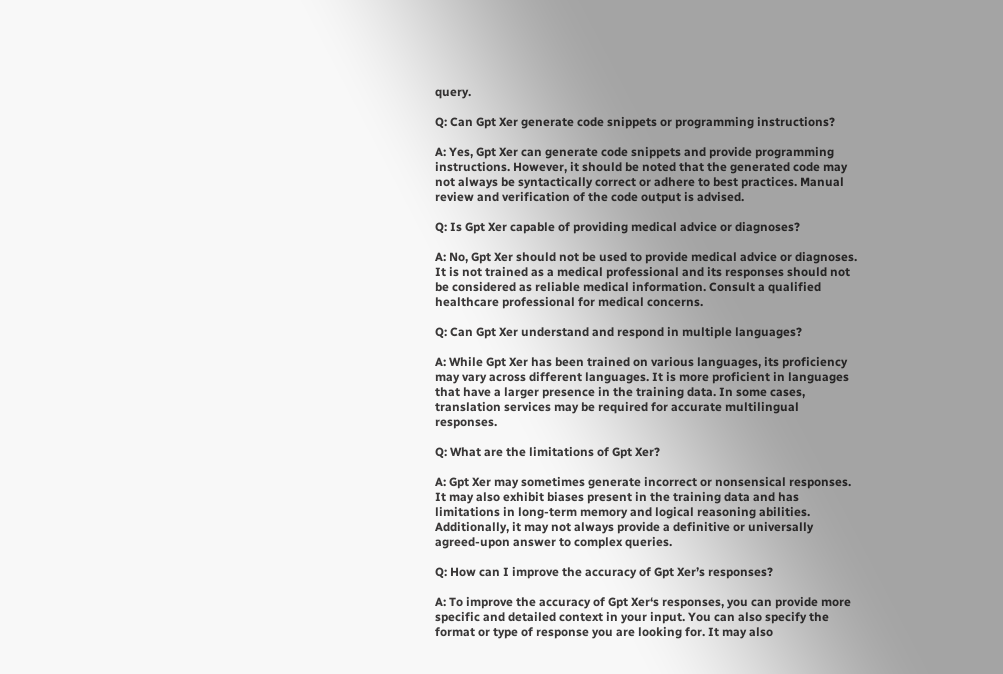query.

Q: Can Gpt Xer generate code snippets or programming instructions?

A: Yes, Gpt Xer can generate code snippets and provide programming instructions. However, it should be noted that the generated code may not always be syntactically correct or adhere to best practices. Manual review and verification of the code output is advised.

Q: Is Gpt Xer capable of providing medical advice or diagnoses?

A: No, Gpt Xer should not be used to provide medical advice or diagnoses. It is not trained as a medical professional and its responses should not be considered as reliable medical information. Consult a qualified healthcare professional for medical concerns.

Q: Can Gpt Xer understand and respond in multiple languages?

A: While Gpt Xer has been trained on various languages, its proficiency may vary across different languages. It is more proficient in languages that have a larger presence in the training data. In some cases, translation services may be required for accurate multilingual responses.

Q: What are the limitations of Gpt Xer?

A: Gpt Xer may sometimes generate incorrect or nonsensical responses. It may also exhibit biases present in the training data and has limitations in long-term memory and logical reasoning abilities. Additionally, it may not always provide a definitive or universally agreed-upon answer to complex queries.

Q: How can I improve the accuracy of Gpt Xer’s responses?

A: To improve the accuracy of Gpt Xer‘s responses, you can provide more specific and detailed context in your input. You can also specify the format or type of response you are looking for. It may also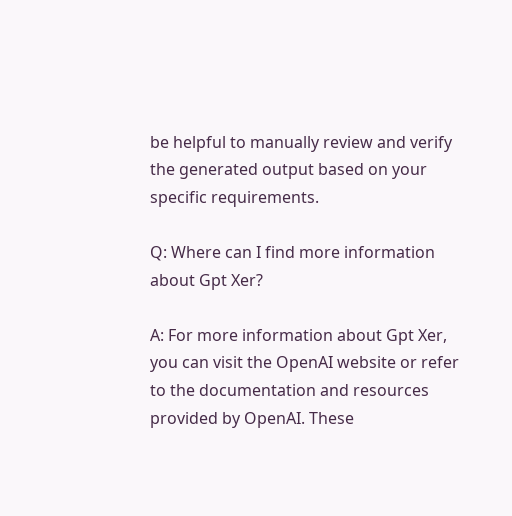be helpful to manually review and verify the generated output based on your specific requirements.

Q: Where can I find more information about Gpt Xer?

A: For more information about Gpt Xer, you can visit the OpenAI website or refer to the documentation and resources provided by OpenAI. These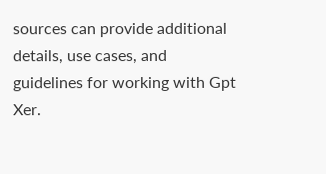sources can provide additional details, use cases, and guidelines for working with Gpt Xer.